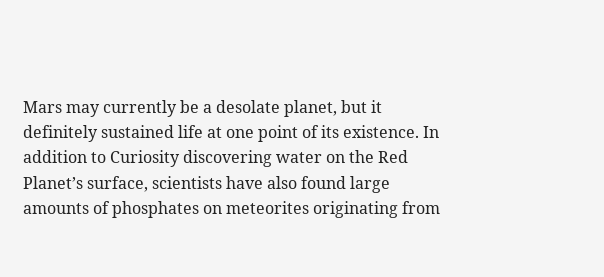Mars may currently be a desolate planet, but it definitely sustained life at one point of its existence. In addition to Curiosity discovering water on the Red Planet’s surface, scientists have also found large amounts of phosphates on meteorites originating from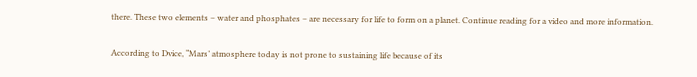there. These two elements – water and phosphates – are necessary for life to form on a planet. Continue reading for a video and more information.

According to Dvice, “Mars’ atmosphere today is not prone to sustaining life because of its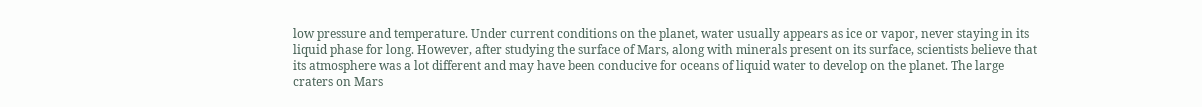low pressure and temperature. Under current conditions on the planet, water usually appears as ice or vapor, never staying in its liquid phase for long. However, after studying the surface of Mars, along with minerals present on its surface, scientists believe that its atmosphere was a lot different and may have been conducive for oceans of liquid water to develop on the planet. The large craters on Mars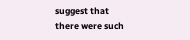suggest that there were such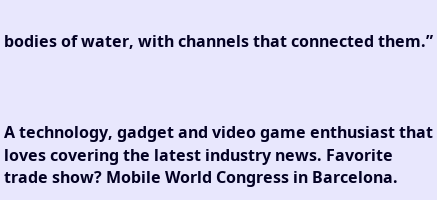bodies of water, with channels that connected them.”



A technology, gadget and video game enthusiast that loves covering the latest industry news. Favorite trade show? Mobile World Congress in Barcelona.